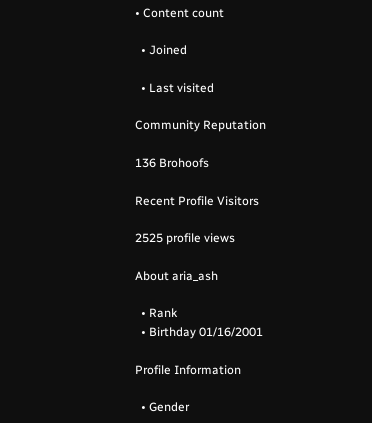• Content count

  • Joined

  • Last visited

Community Reputation

136 Brohoofs

Recent Profile Visitors

2525 profile views

About aria_ash

  • Rank
  • Birthday 01/16/2001

Profile Information

  • Gender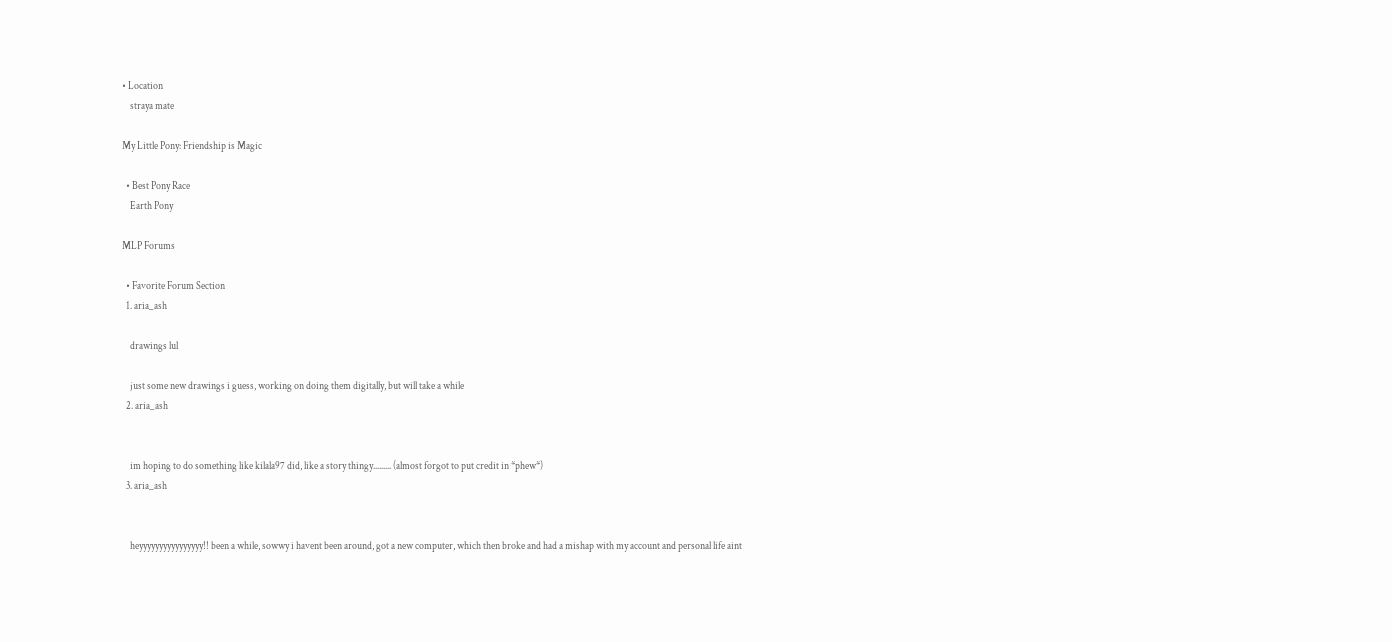• Location
    straya mate

My Little Pony: Friendship is Magic

  • Best Pony Race
    Earth Pony

MLP Forums

  • Favorite Forum Section
  1. aria_ash

    drawings lul

    just some new drawings i guess, working on doing them digitally, but will take a while
  2. aria_ash


    im hoping to do something like kilala97 did, like a story thingy......... (almost forgot to put credit in *phew*)
  3. aria_ash


    heyyyyyyyyyyyyyyyy!! been a while, sowwy i havent been around, got a new computer, which then broke and had a mishap with my account and personal life aint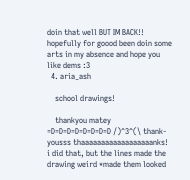doin that well BUT IM BACK!! hopefully for goood been doin some arts in my absence and hope you like dems :3
  4. aria_ash

    school drawings!

    thankyou matey =D=D=D=D=D=D=D=D /)^3^(\ thank-yousss thaaaaaaaaaaaaaaaaaanks! i did that, but the lines made the drawing weird *made them looked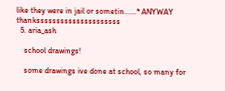like they were in jail or sometin......* ANYWAY thanksssssssssssssssssssss
  5. aria_ash

    school drawings!

    some drawings ive done at school, so many for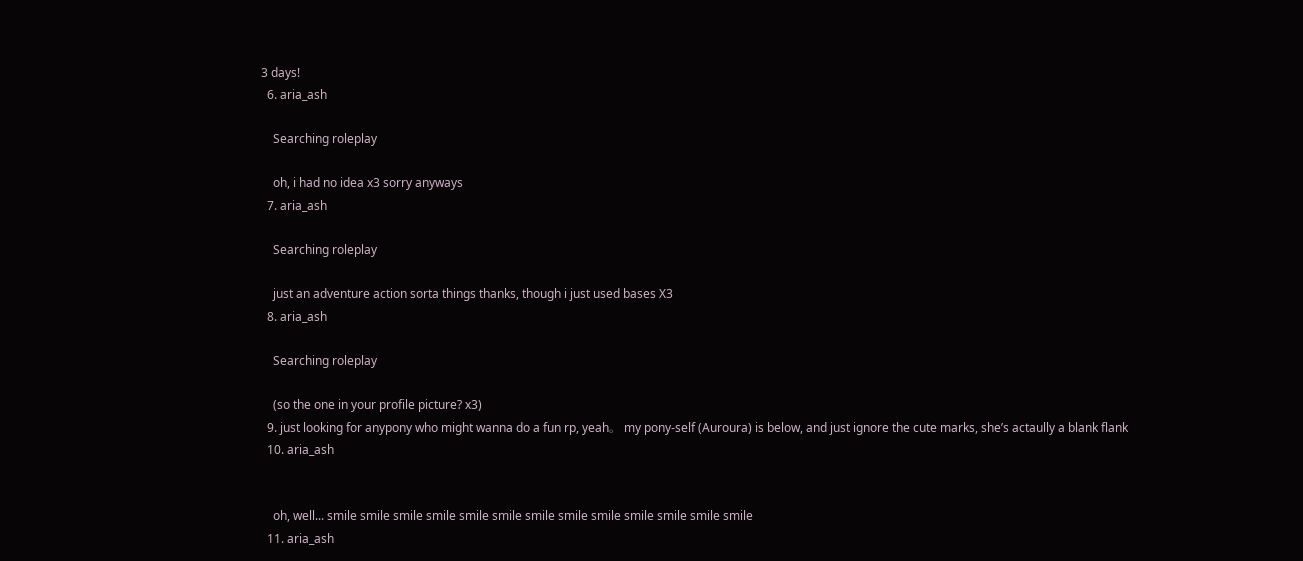3 days!
  6. aria_ash

    Searching roleplay

    oh, i had no idea x3 sorry anyways
  7. aria_ash

    Searching roleplay

    just an adventure action sorta things thanks, though i just used bases X3
  8. aria_ash

    Searching roleplay

    (so the one in your profile picture? x3)
  9. just looking for anypony who might wanna do a fun rp, yeah。 my pony-self (Auroura) is below, and just ignore the cute marks, she’s actaully a blank flank
  10. aria_ash


    oh, well... smile smile smile smile smile smile smile smile smile smile smile smile smile
  11. aria_ash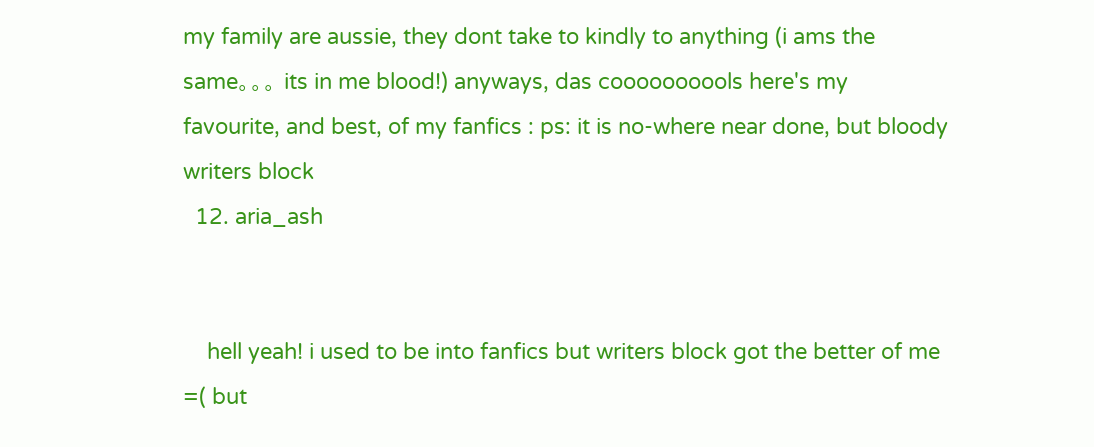my family are aussie, they dont take to kindly to anything (i ams the same。。。 its in me blood!) anyways, das coooooooools here's my favourite, and best, of my fanfics : ps: it is no-where near done, but bloody writers block
  12. aria_ash


    hell yeah! i used to be into fanfics but writers block got the better of me =( but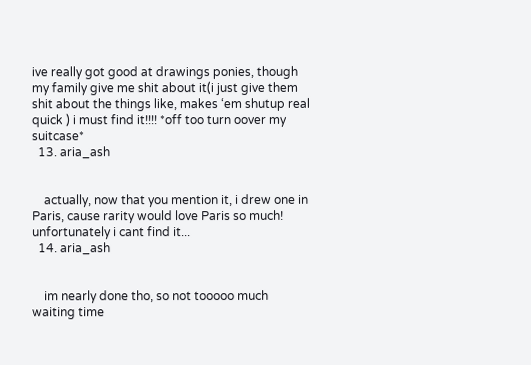ive really got good at drawings ponies, though my family give me shit about it(i just give them shit about the things like, makes ‘em shutup real quick ) i must find it!!!! *off too turn oover my suitcase*
  13. aria_ash


    actually, now that you mention it, i drew one in Paris, cause rarity would love Paris so much! unfortunately i cant find it...
  14. aria_ash


    im nearly done tho, so not tooooo much waiting time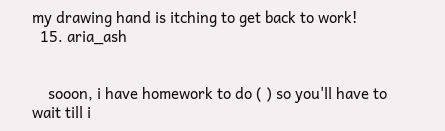my drawing hand is itching to get back to work!
  15. aria_ash


    sooon, i have homework to do ( ) so you'll have to wait till i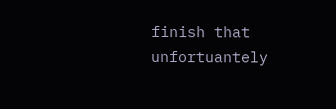finish that unfortuantely